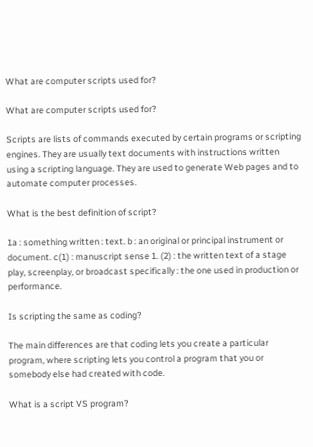What are computer scripts used for?

What are computer scripts used for?

Scripts are lists of commands executed by certain programs or scripting engines. They are usually text documents with instructions written using a scripting language. They are used to generate Web pages and to automate computer processes.

What is the best definition of script?

1a : something written : text. b : an original or principal instrument or document. c(1) : manuscript sense 1. (2) : the written text of a stage play, screenplay, or broadcast specifically : the one used in production or performance.

Is scripting the same as coding?

The main differences are that coding lets you create a particular program, where scripting lets you control a program that you or somebody else had created with code.

What is a script VS program?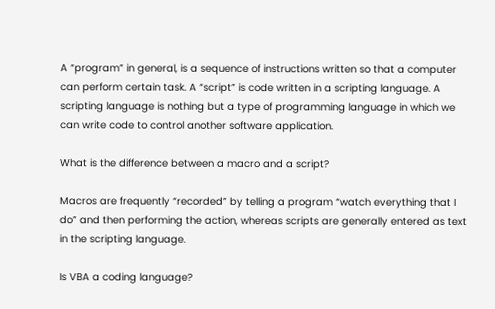A “program” in general, is a sequence of instructions written so that a computer can perform certain task. A “script” is code written in a scripting language. A scripting language is nothing but a type of programming language in which we can write code to control another software application.

What is the difference between a macro and a script?

Macros are frequently “recorded” by telling a program “watch everything that I do” and then performing the action, whereas scripts are generally entered as text in the scripting language.

Is VBA a coding language?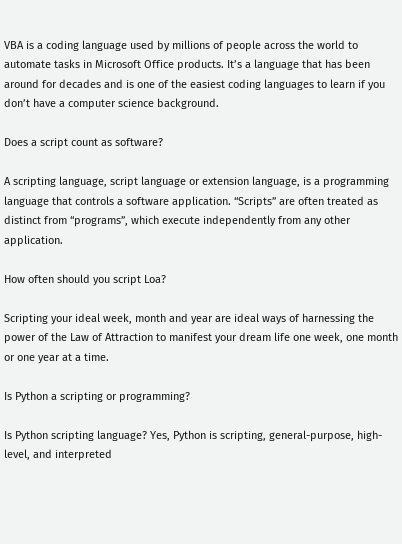VBA is a coding language used by millions of people across the world to automate tasks in Microsoft Office products. It’s a language that has been around for decades and is one of the easiest coding languages to learn if you don’t have a computer science background.

Does a script count as software?

A scripting language, script language or extension language, is a programming language that controls a software application. “Scripts” are often treated as distinct from “programs”, which execute independently from any other application.

How often should you script Loa?

Scripting your ideal week, month and year are ideal ways of harnessing the power of the Law of Attraction to manifest your dream life one week, one month or one year at a time.

Is Python a scripting or programming?

Is Python scripting language? Yes, Python is scripting, general-purpose, high-level, and interpreted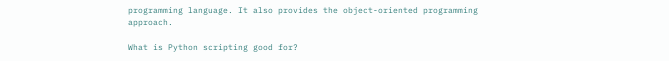programming language. It also provides the object-oriented programming approach.

What is Python scripting good for?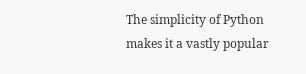The simplicity of Python makes it a vastly popular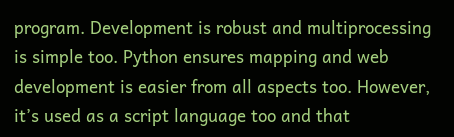program. Development is robust and multiprocessing is simple too. Python ensures mapping and web development is easier from all aspects too. However, it’s used as a script language too and that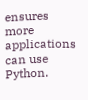ensures more applications can use Python.